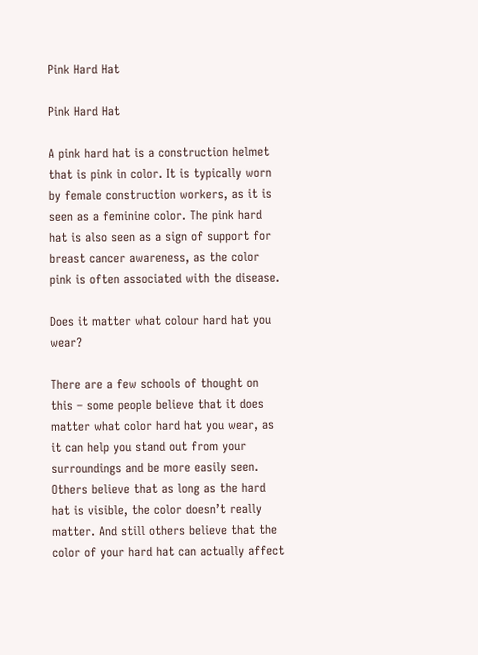Pink Hard Hat

Pink Hard Hat

A pink hard hat is a construction helmet that is pink in color. It is typically worn by female construction workers, as it is seen as a feminine color. The pink hard hat is also seen as a sign of support for breast cancer awareness, as the color pink is often associated with the disease.

Does it matter what colour hard hat you wear?

There are a few schools of thought on this – some people believe that it does matter what color hard hat you wear, as it can help you stand out from your surroundings and be more easily seen. Others believe that as long as the hard hat is visible, the color doesn’t really matter. And still others believe that the color of your hard hat can actually affect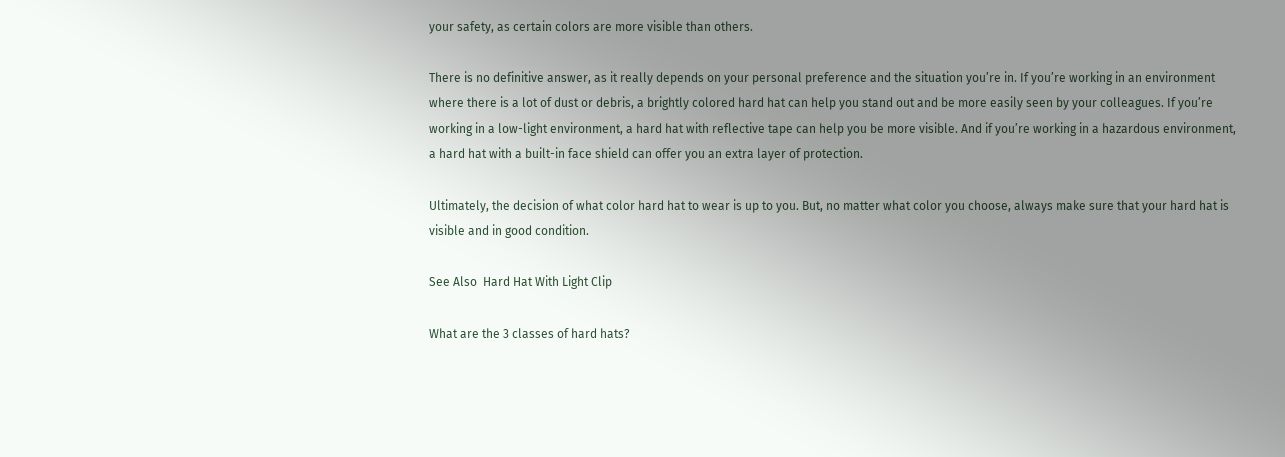your safety, as certain colors are more visible than others.

There is no definitive answer, as it really depends on your personal preference and the situation you’re in. If you’re working in an environment where there is a lot of dust or debris, a brightly colored hard hat can help you stand out and be more easily seen by your colleagues. If you’re working in a low-light environment, a hard hat with reflective tape can help you be more visible. And if you’re working in a hazardous environment, a hard hat with a built-in face shield can offer you an extra layer of protection.

Ultimately, the decision of what color hard hat to wear is up to you. But, no matter what color you choose, always make sure that your hard hat is visible and in good condition.

See Also  Hard Hat With Light Clip

What are the 3 classes of hard hats?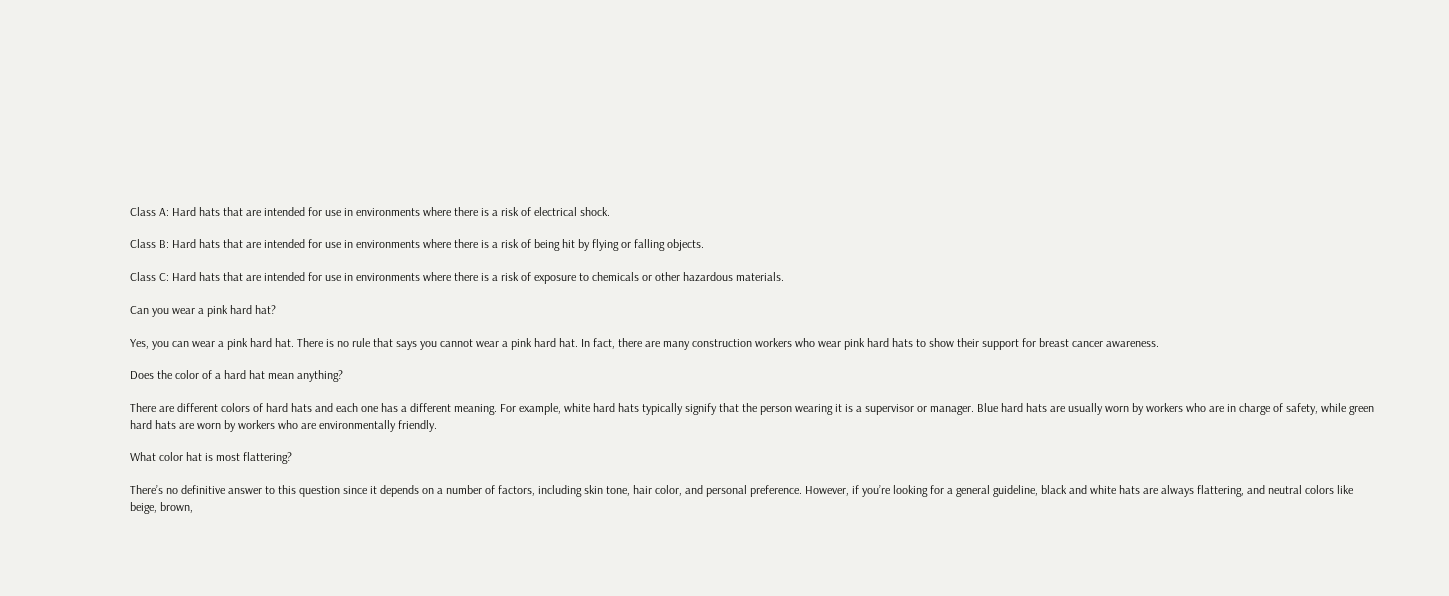Class A: Hard hats that are intended for use in environments where there is a risk of electrical shock.

Class B: Hard hats that are intended for use in environments where there is a risk of being hit by flying or falling objects.

Class C: Hard hats that are intended for use in environments where there is a risk of exposure to chemicals or other hazardous materials.

Can you wear a pink hard hat?

Yes, you can wear a pink hard hat. There is no rule that says you cannot wear a pink hard hat. In fact, there are many construction workers who wear pink hard hats to show their support for breast cancer awareness.

Does the color of a hard hat mean anything?

There are different colors of hard hats and each one has a different meaning. For example, white hard hats typically signify that the person wearing it is a supervisor or manager. Blue hard hats are usually worn by workers who are in charge of safety, while green hard hats are worn by workers who are environmentally friendly.

What color hat is most flattering?

There’s no definitive answer to this question since it depends on a number of factors, including skin tone, hair color, and personal preference. However, if you’re looking for a general guideline, black and white hats are always flattering, and neutral colors like beige, brown,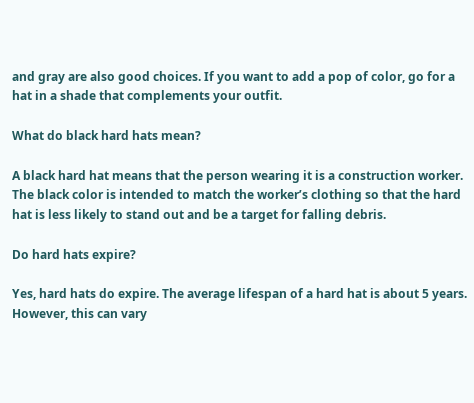and gray are also good choices. If you want to add a pop of color, go for a hat in a shade that complements your outfit.

What do black hard hats mean?

A black hard hat means that the person wearing it is a construction worker. The black color is intended to match the worker’s clothing so that the hard hat is less likely to stand out and be a target for falling debris.

Do hard hats expire?

Yes, hard hats do expire. The average lifespan of a hard hat is about 5 years. However, this can vary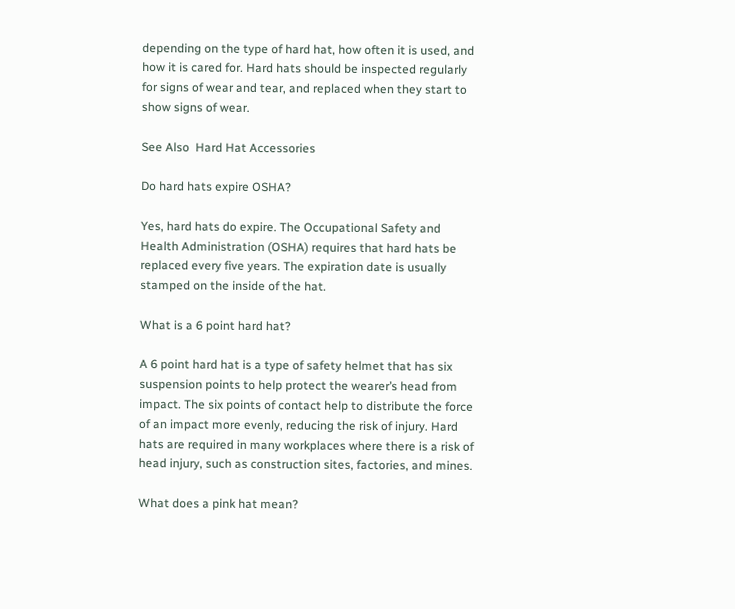depending on the type of hard hat, how often it is used, and how it is cared for. Hard hats should be inspected regularly for signs of wear and tear, and replaced when they start to show signs of wear.

See Also  Hard Hat Accessories

Do hard hats expire OSHA?

Yes, hard hats do expire. The Occupational Safety and Health Administration (OSHA) requires that hard hats be replaced every five years. The expiration date is usually stamped on the inside of the hat.

What is a 6 point hard hat?

A 6 point hard hat is a type of safety helmet that has six suspension points to help protect the wearer’s head from impact. The six points of contact help to distribute the force of an impact more evenly, reducing the risk of injury. Hard hats are required in many workplaces where there is a risk of head injury, such as construction sites, factories, and mines.

What does a pink hat mean?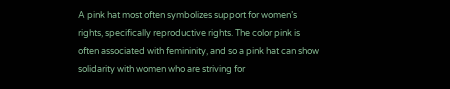A pink hat most often symbolizes support for women’s rights, specifically reproductive rights. The color pink is often associated with femininity, and so a pink hat can show solidarity with women who are striving for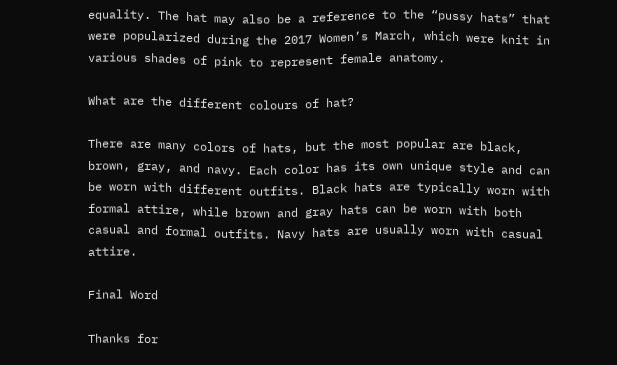equality. The hat may also be a reference to the “pussy hats” that were popularized during the 2017 Women’s March, which were knit in various shades of pink to represent female anatomy.

What are the different colours of hat?

There are many colors of hats, but the most popular are black, brown, gray, and navy. Each color has its own unique style and can be worn with different outfits. Black hats are typically worn with formal attire, while brown and gray hats can be worn with both casual and formal outfits. Navy hats are usually worn with casual attire.

Final Word

Thanks for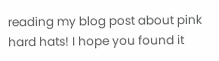reading my blog post about pink hard hats! I hope you found it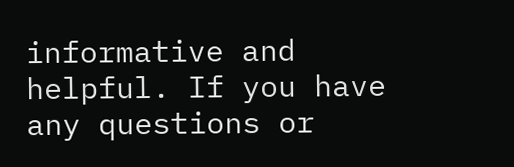informative and helpful. If you have any questions or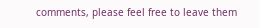comments, please feel free to leave them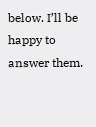below. I’ll be happy to answer them.